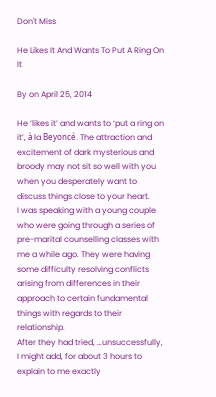Don't Miss

He Likes It And Wants To Put A Ring On It

By on April 25, 2014

He ‘likes it’ and wants to ‘put a ring on it’, à la Beyoncé. The attraction and excitement of dark mysterious and broody may not sit so well with you when you desperately want to discuss things close to your heart.
I was speaking with a young couple who were going through a series of pre-marital counselling classes with me a while ago. They were having some difficulty resolving conflicts arising from differences in their approach to certain fundamental things with regards to their relationship.
After they had tried, …unsuccessfully, I might add, for about 3 hours to explain to me exactly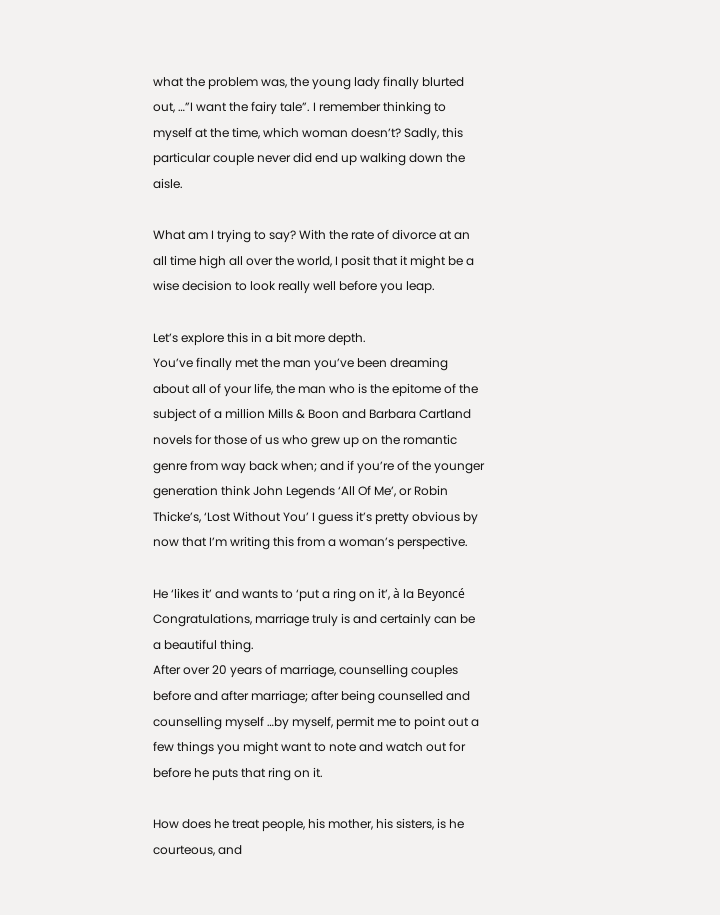what the problem was, the young lady finally blurted out, …”I want the fairy tale”. I remember thinking to myself at the time, which woman doesn’t? Sadly, this particular couple never did end up walking down the aisle.

What am I trying to say? With the rate of divorce at an all time high all over the world, I posit that it might be a wise decision to look really well before you leap.

Let’s explore this in a bit more depth.
You’ve finally met the man you’ve been dreaming about all of your life, the man who is the epitome of the subject of a million Mills & Boon and Barbara Cartland novels for those of us who grew up on the romantic genre from way back when; and if you’re of the younger generation think John Legends ‘All Of Me’, or Robin Thicke’s, ‘Lost Without You’ I guess it’s pretty obvious by now that I’m writing this from a woman’s perspective.

He ‘likes it’ and wants to ‘put a ring on it’, à la Beyoncé Congratulations, marriage truly is and certainly can be a beautiful thing.
After over 20 years of marriage, counselling couples before and after marriage; after being counselled and counselling myself …by myself, permit me to point out a few things you might want to note and watch out for before he puts that ring on it.

How does he treat people, his mother, his sisters, is he courteous, and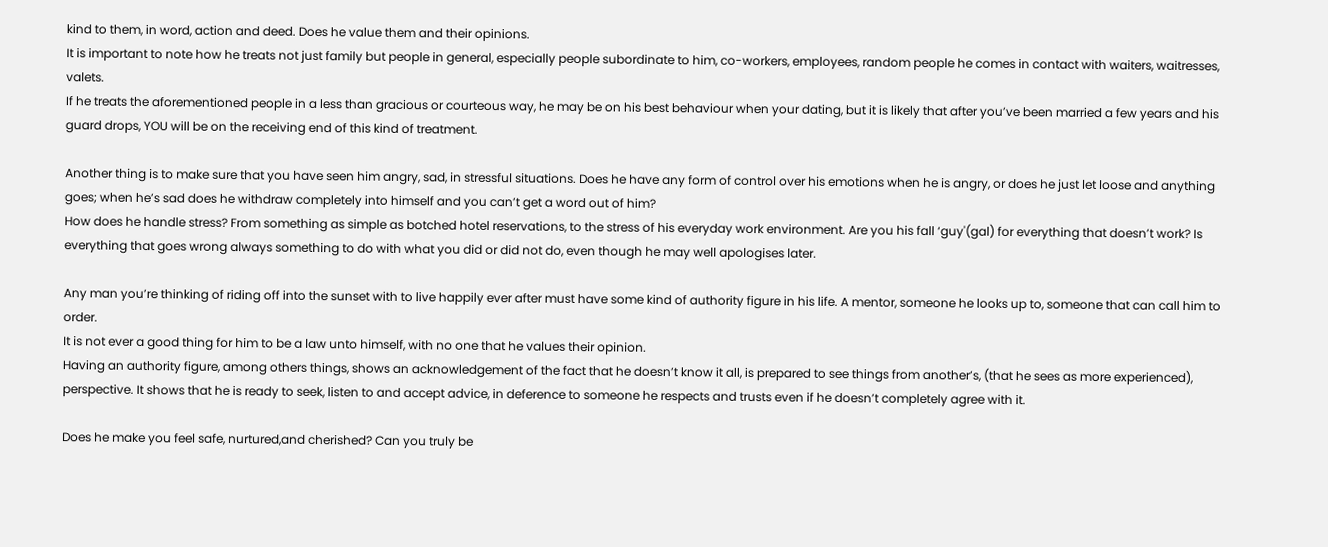kind to them, in word, action and deed. Does he value them and their opinions.
It is important to note how he treats not just family but people in general, especially people subordinate to him, co-workers, employees, random people he comes in contact with waiters, waitresses, valets.
If he treats the aforementioned people in a less than gracious or courteous way, he may be on his best behaviour when your dating, but it is likely that after you’ve been married a few years and his guard drops, YOU will be on the receiving end of this kind of treatment.

Another thing is to make sure that you have seen him angry, sad, in stressful situations. Does he have any form of control over his emotions when he is angry, or does he just let loose and anything goes; when he’s sad does he withdraw completely into himself and you can’t get a word out of him?
How does he handle stress? From something as simple as botched hotel reservations, to the stress of his everyday work environment. Are you his fall ‘guy'(gal) for everything that doesn’t work? Is everything that goes wrong always something to do with what you did or did not do, even though he may well apologises later.

Any man you’re thinking of riding off into the sunset with to live happily ever after must have some kind of authority figure in his life. A mentor, someone he looks up to, someone that can call him to order.
It is not ever a good thing for him to be a law unto himself, with no one that he values their opinion.
Having an authority figure, among others things, shows an acknowledgement of the fact that he doesn’t know it all, is prepared to see things from another’s, (that he sees as more experienced), perspective. It shows that he is ready to seek, listen to and accept advice, in deference to someone he respects and trusts even if he doesn’t completely agree with it.

Does he make you feel safe, nurtured,and cherished? Can you truly be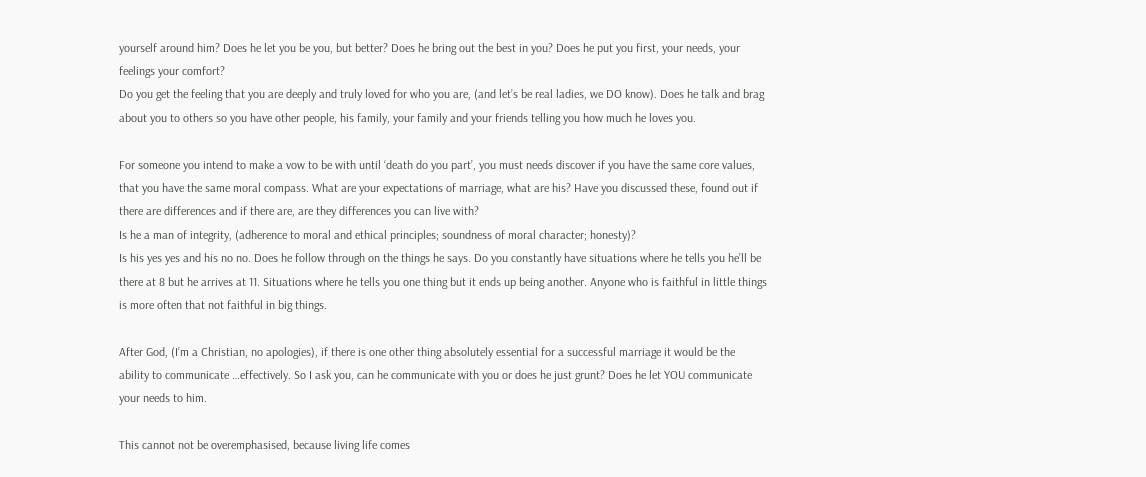yourself around him? Does he let you be you, but better? Does he bring out the best in you? Does he put you first, your needs, your feelings your comfort?
Do you get the feeling that you are deeply and truly loved for who you are, (and let’s be real ladies, we DO know). Does he talk and brag about you to others so you have other people, his family, your family and your friends telling you how much he loves you.

For someone you intend to make a vow to be with until ‘death do you part’, you must needs discover if you have the same core values, that you have the same moral compass. What are your expectations of marriage, what are his? Have you discussed these, found out if there are differences and if there are, are they differences you can live with?
Is he a man of integrity, (adherence to moral and ethical principles; soundness of moral character; honesty)?
Is his yes yes and his no no. Does he follow through on the things he says. Do you constantly have situations where he tells you he’ll be there at 8 but he arrives at 11. Situations where he tells you one thing but it ends up being another. Anyone who is faithful in little things is more often that not faithful in big things.

After God, (I’m a Christian, no apologies), if there is one other thing absolutely essential for a successful marriage it would be the ability to communicate …effectively. So I ask you, can he communicate with you or does he just grunt? Does he let YOU communicate your needs to him.

This cannot not be overemphasised, because living life comes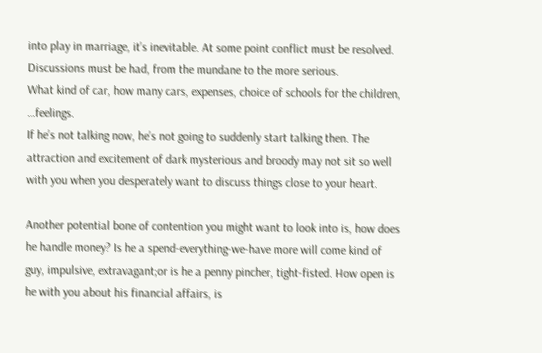into play in marriage, it’s inevitable. At some point conflict must be resolved. Discussions must be had, from the mundane to the more serious.
What kind of car, how many cars, expenses, choice of schools for the children, …feelings.
If he’s not talking now, he’s not going to suddenly start talking then. The attraction and excitement of dark mysterious and broody may not sit so well with you when you desperately want to discuss things close to your heart.

Another potential bone of contention you might want to look into is, how does he handle money? Is he a spend-everything-we-have more will come kind of guy, impulsive, extravagant;or is he a penny pincher, tight-fisted. How open is he with you about his financial affairs, is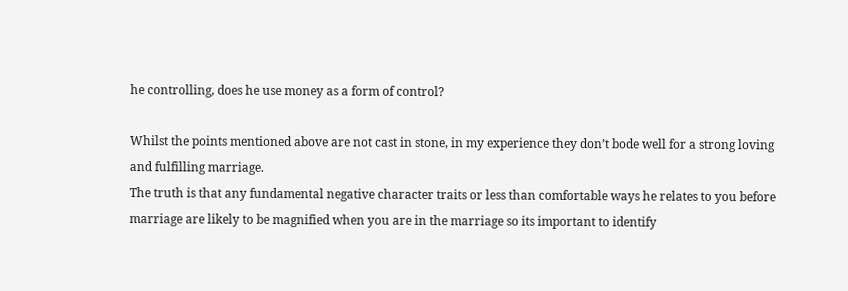he controlling, does he use money as a form of control?

Whilst the points mentioned above are not cast in stone, in my experience they don’t bode well for a strong loving and fulfilling marriage.
The truth is that any fundamental negative character traits or less than comfortable ways he relates to you before marriage are likely to be magnified when you are in the marriage so its important to identify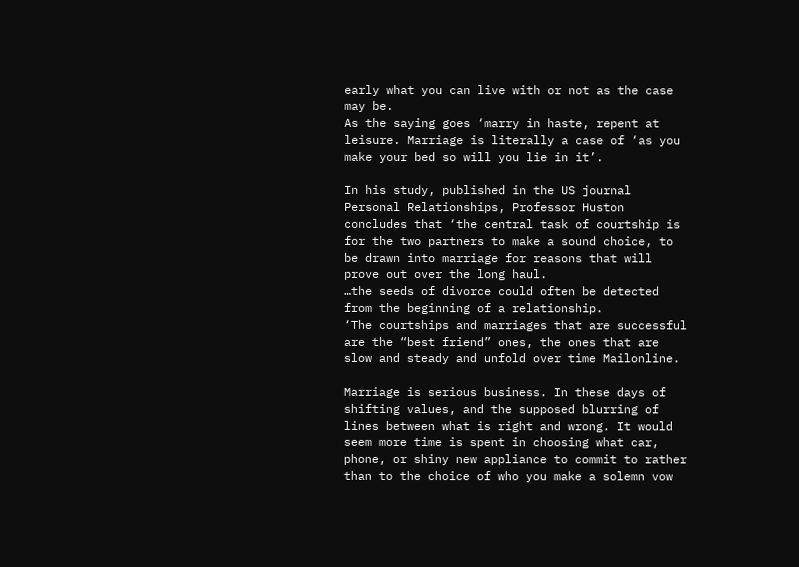early what you can live with or not as the case may be.
As the saying goes ‘marry in haste, repent at leisure. Marriage is literally a case of ‘as you make your bed so will you lie in it’.

In his study, published in the US journal Personal Relationships, Professor Huston concludes that ‘the central task of courtship is for the two partners to make a sound choice, to be drawn into marriage for reasons that will prove out over the long haul.
…the seeds of divorce could often be detected from the beginning of a relationship.
‘The courtships and marriages that are successful are the “best friend” ones, the ones that are slow and steady and unfold over time Mailonline.

Marriage is serious business. In these days of shifting values, and the supposed blurring of lines between what is right and wrong. It would seem more time is spent in choosing what car, phone, or shiny new appliance to commit to rather than to the choice of who you make a solemn vow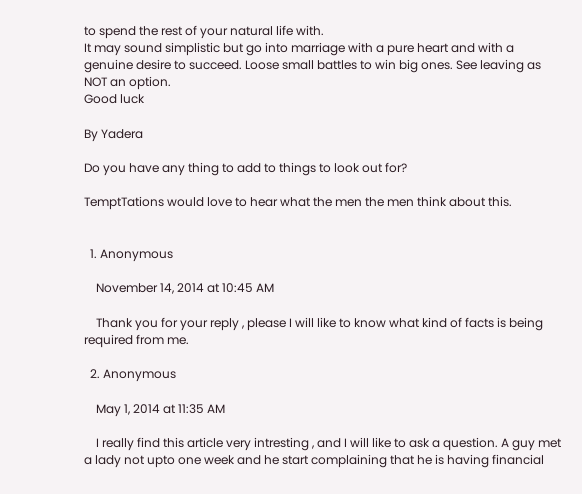to spend the rest of your natural life with.
It may sound simplistic but go into marriage with a pure heart and with a genuine desire to succeed. Loose small battles to win big ones. See leaving as NOT an option.
Good luck

By Yadera

Do you have any thing to add to things to look out for?

TemptTations would love to hear what the men the men think about this.


  1. Anonymous

    November 14, 2014 at 10:45 AM

    Thank you for your reply , please I will like to know what kind of facts is being required from me.

  2. Anonymous

    May 1, 2014 at 11:35 AM

    I really find this article very intresting , and I will like to ask a question. A guy met a lady not upto one week and he start complaining that he is having financial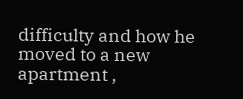difficulty and how he moved to a new apartment ,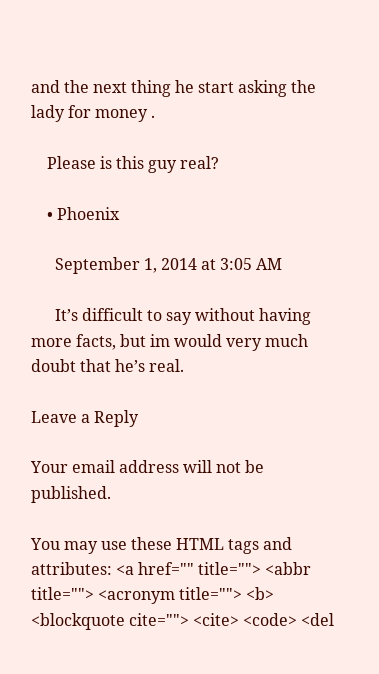and the next thing he start asking the lady for money .

    Please is this guy real?

    • Phoenix

      September 1, 2014 at 3:05 AM

      It’s difficult to say without having more facts, but im would very much doubt that he’s real.

Leave a Reply

Your email address will not be published.

You may use these HTML tags and attributes: <a href="" title=""> <abbr title=""> <acronym title=""> <b> <blockquote cite=""> <cite> <code> <del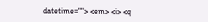datetime=""> <em> <i> <q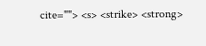cite=""> <s> <strike> <strong>